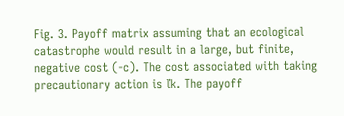Fig. 3. Payoff matrix assuming that an ecological catastrophe would result in a large, but finite, negative cost (-c). The cost associated with taking precautionary action is ľk. The payoff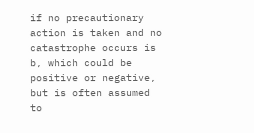if no precautionary action is taken and no catastrophe occurs is b, which could be positive or negative, but is often assumed to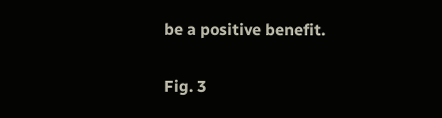be a positive benefit.

Fig. 3